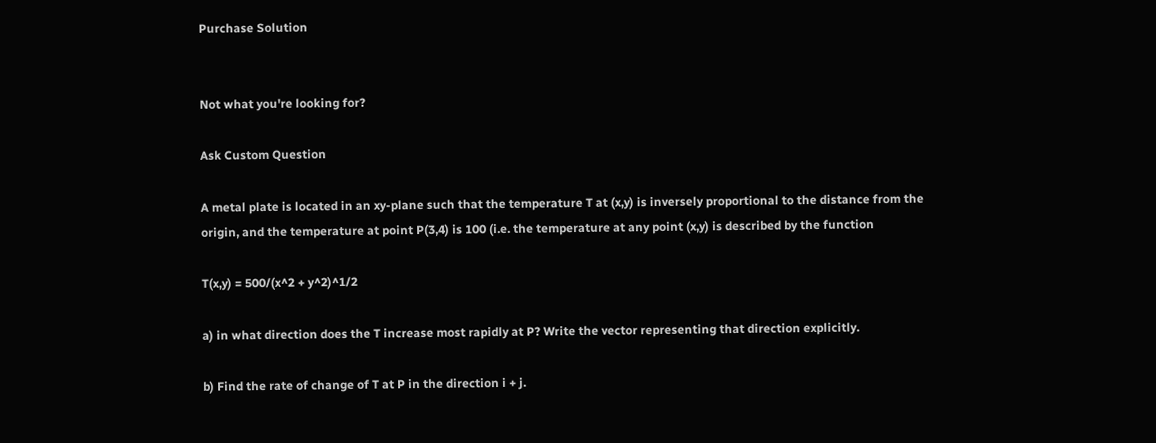Purchase Solution


Not what you're looking for?

Ask Custom Question

A metal plate is located in an xy-plane such that the temperature T at (x,y) is inversely proportional to the distance from the origin, and the temperature at point P(3,4) is 100 (i.e. the temperature at any point (x,y) is described by the function

T(x,y) = 500/(x^2 + y^2)^1/2

a) in what direction does the T increase most rapidly at P? Write the vector representing that direction explicitly.

b) Find the rate of change of T at P in the direction i + j.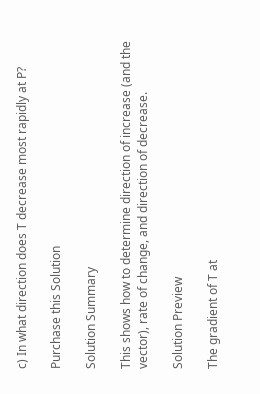c) In what direction does T decrease most rapidly at P?

Purchase this Solution

Solution Summary

This shows how to determine direction of increase (and the vector), rate of change, and direction of decrease.

Solution Preview

The gradient of T at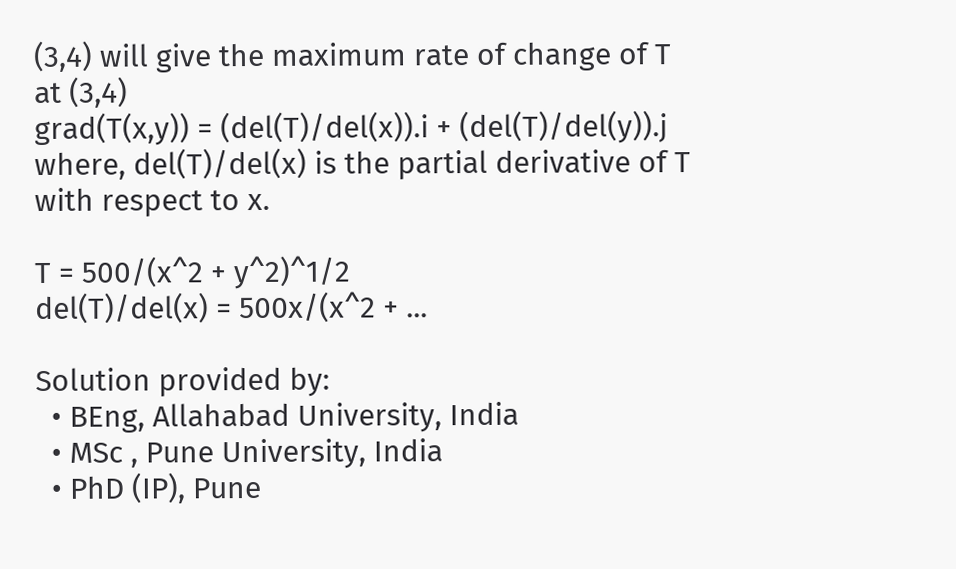(3,4) will give the maximum rate of change of T at (3,4)
grad(T(x,y)) = (del(T)/del(x)).i + (del(T)/del(y)).j
where, del(T)/del(x) is the partial derivative of T with respect to x.

T = 500/(x^2 + y^2)^1/2
del(T)/del(x) = 500x/(x^2 + ...

Solution provided by:
  • BEng, Allahabad University, India
  • MSc , Pune University, India
  • PhD (IP), Pune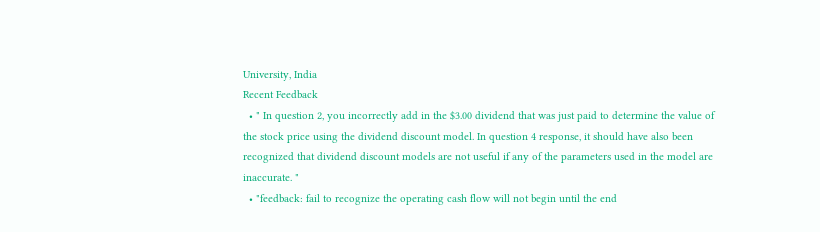University, India
Recent Feedback
  • " In question 2, you incorrectly add in the $3.00 dividend that was just paid to determine the value of the stock price using the dividend discount model. In question 4 response, it should have also been recognized that dividend discount models are not useful if any of the parameters used in the model are inaccurate. "
  • "feedback: fail to recognize the operating cash flow will not begin until the end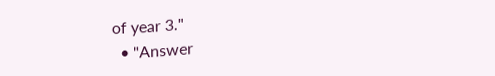of year 3."
  • "Answer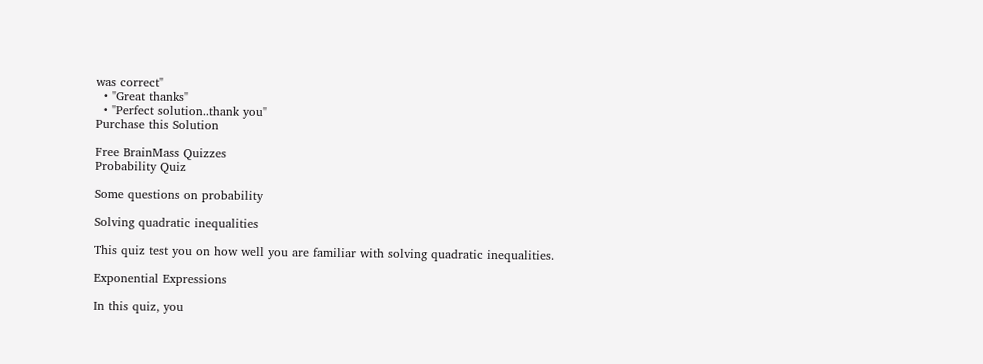was correct"
  • "Great thanks"
  • "Perfect solution..thank you"
Purchase this Solution

Free BrainMass Quizzes
Probability Quiz

Some questions on probability

Solving quadratic inequalities

This quiz test you on how well you are familiar with solving quadratic inequalities.

Exponential Expressions

In this quiz, you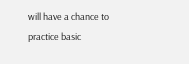will have a chance to practice basic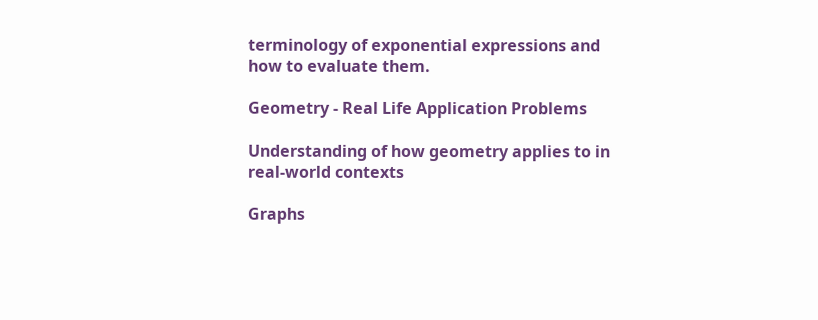terminology of exponential expressions and how to evaluate them.

Geometry - Real Life Application Problems

Understanding of how geometry applies to in real-world contexts

Graphs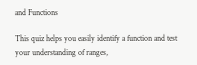and Functions

This quiz helps you easily identify a function and test your understanding of ranges,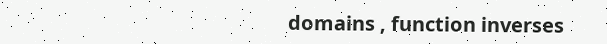domains , function inverses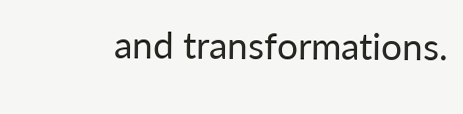and transformations.